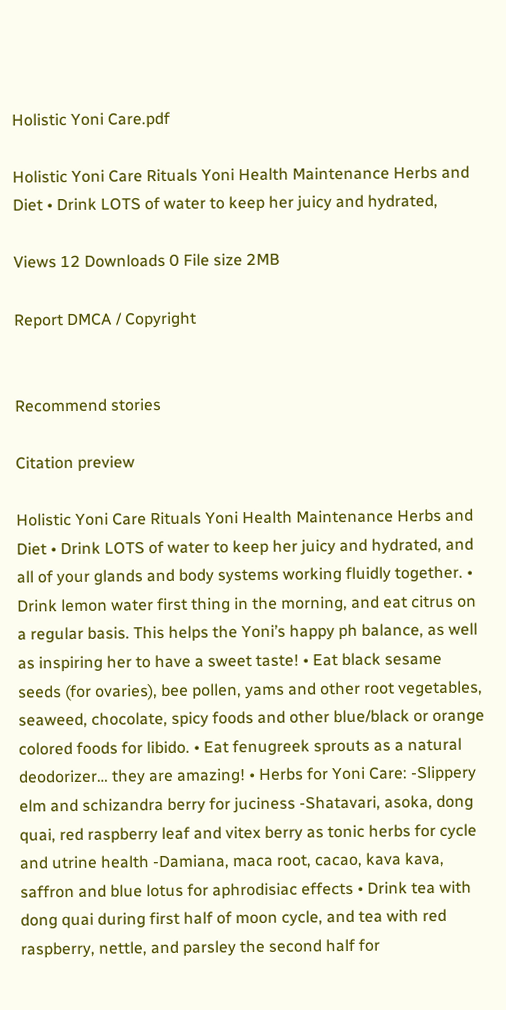Holistic Yoni Care.pdf

Holistic Yoni Care Rituals Yoni Health Maintenance Herbs and Diet • Drink LOTS of water to keep her juicy and hydrated,

Views 12 Downloads 0 File size 2MB

Report DMCA / Copyright


Recommend stories

Citation preview

Holistic Yoni Care Rituals Yoni Health Maintenance Herbs and Diet • Drink LOTS of water to keep her juicy and hydrated, and all of your glands and body systems working fluidly together. • Drink lemon water first thing in the morning, and eat citrus on a regular basis. This helps the Yoni’s happy ph balance, as well as inspiring her to have a sweet taste! • Eat black sesame seeds (for ovaries), bee pollen, yams and other root vegetables, seaweed, chocolate, spicy foods and other blue/black or orange colored foods for libido. • Eat fenugreek sprouts as a natural deodorizer… they are amazing! • Herbs for Yoni Care: -Slippery elm and schizandra berry for juciness -Shatavari, asoka, dong quai, red raspberry leaf and vitex berry as tonic herbs for cycle and utrine health -Damiana, maca root, cacao, kava kava, saffron and blue lotus for aphrodisiac effects • Drink tea with dong quai during first half of moon cycle, and tea with red raspberry, nettle, and parsley the second half for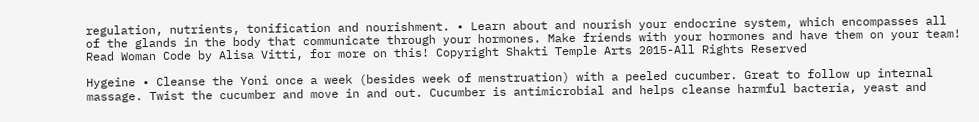regulation, nutrients, tonification and nourishment. • Learn about and nourish your endocrine system, which encompasses all of the glands in the body that communicate through your hormones. Make friends with your hormones and have them on your team! Read Woman Code by Alisa Vitti, for more on this! Copyright Shakti Temple Arts 2015-All Rights Reserved

Hygeine • Cleanse the Yoni once a week (besides week of menstruation) with a peeled cucumber. Great to follow up internal massage. Twist the cucumber and move in and out. Cucumber is antimicrobial and helps cleanse harmful bacteria, yeast and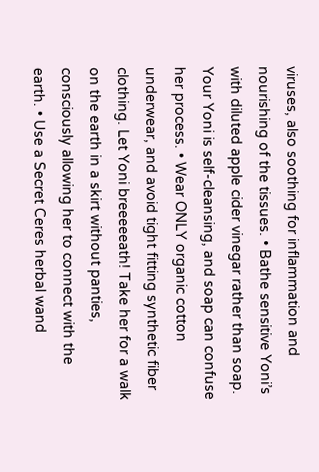viruses, also soothing for inflammation and nourishing of the tissues. • Bathe sensitive Yoni’s with diluted apple cider vinegar rather than soap. Your Yoni is self-cleansing, and soap can confuse her process. • Wear ONLY organic cotton underwear, and avoid tight fitting synthetic fiber clothing. Let Yoni breeeeeath! Take her for a walk on the earth in a skirt without panties, consciously allowing her to connect with the earth. • Use a Secret Ceres herbal wand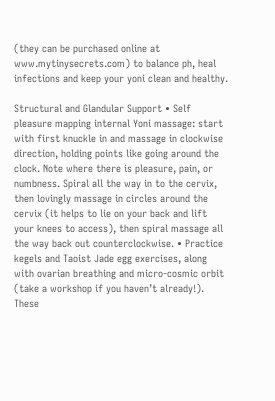(they can be purchased online at www.mytinysecrets.com) to balance ph, heal infections and keep your yoni clean and healthy.

Structural and Glandular Support • Self pleasure mapping internal Yoni massage: start with first knuckle in and massage in clockwise direction, holding points like going around the clock. Note where there is pleasure, pain, or numbness. Spiral all the way in to the cervix, then lovingly massage in circles around the cervix (it helps to lie on your back and lift your knees to access), then spiral massage all the way back out counterclockwise. • Practice kegels and Taoist Jade egg exercises, along with ovarian breathing and micro-cosmic orbit (take a workshop if you haven’t already!). These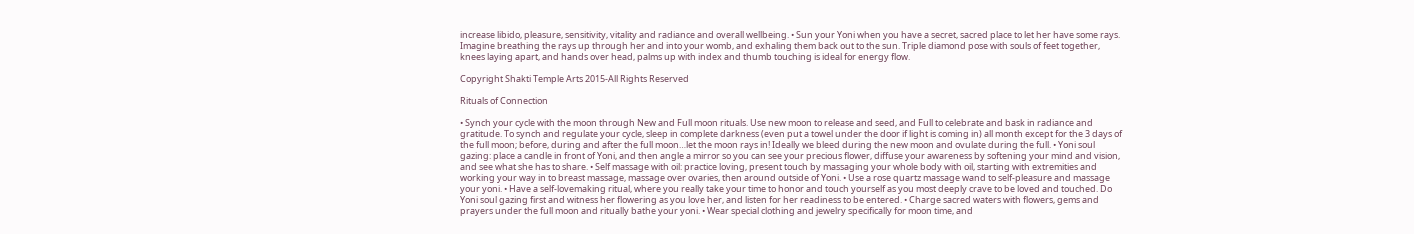increase libido, pleasure, sensitivity, vitality and radiance and overall wellbeing. • Sun your Yoni when you have a secret, sacred place to let her have some rays. Imagine breathing the rays up through her and into your womb, and exhaling them back out to the sun. Triple diamond pose with souls of feet together, knees laying apart, and hands over head, palms up with index and thumb touching is ideal for energy flow.

Copyright Shakti Temple Arts 2015-All Rights Reserved

Rituals of Connection

• Synch your cycle with the moon through New and Full moon rituals. Use new moon to release and seed, and Full to celebrate and bask in radiance and gratitude. To synch and regulate your cycle, sleep in complete darkness (even put a towel under the door if light is coming in) all month except for the 3 days of the full moon; before, during and after the full moon…let the moon rays in! Ideally we bleed during the new moon and ovulate during the full. • Yoni soul gazing: place a candle in front of Yoni, and then angle a mirror so you can see your precious flower, diffuse your awareness by softening your mind and vision, and see what she has to share. • Self massage with oil: practice loving, present touch by massaging your whole body with oil, starting with extremities and working your way in to breast massage, massage over ovaries, then around outside of Yoni. • Use a rose quartz massage wand to self-pleasure and massage your yoni. • Have a self-lovemaking ritual, where you really take your time to honor and touch yourself as you most deeply crave to be loved and touched. Do Yoni soul gazing first and witness her flowering as you love her, and listen for her readiness to be entered. • Charge sacred waters with flowers, gems and prayers under the full moon and ritually bathe your yoni. • Wear special clothing and jewelry specifically for moon time, and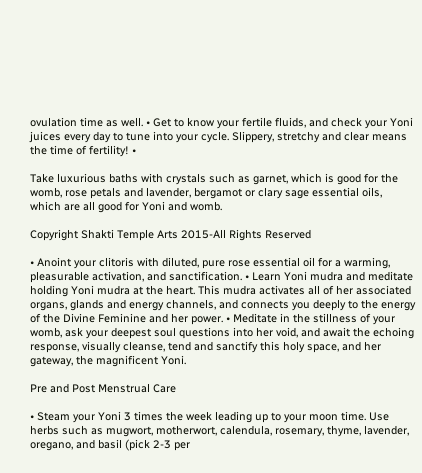ovulation time as well. • Get to know your fertile fluids, and check your Yoni juices every day to tune into your cycle. Slippery, stretchy and clear means the time of fertility! •

Take luxurious baths with crystals such as garnet, which is good for the womb, rose petals and lavender, bergamot or clary sage essential oils, which are all good for Yoni and womb.

Copyright Shakti Temple Arts 2015-All Rights Reserved

• Anoint your clitoris with diluted, pure rose essential oil for a warming, pleasurable activation, and sanctification. • Learn Yoni mudra and meditate holding Yoni mudra at the heart. This mudra activates all of her associated organs, glands and energy channels, and connects you deeply to the energy of the Divine Feminine and her power. • Meditate in the stillness of your womb, ask your deepest soul questions into her void, and await the echoing response, visually cleanse, tend and sanctify this holy space, and her gateway, the magnificent Yoni.

Pre and Post Menstrual Care

• Steam your Yoni 3 times the week leading up to your moon time. Use herbs such as mugwort, motherwort, calendula, rosemary, thyme, lavender, oregano, and basil (pick 2-3 per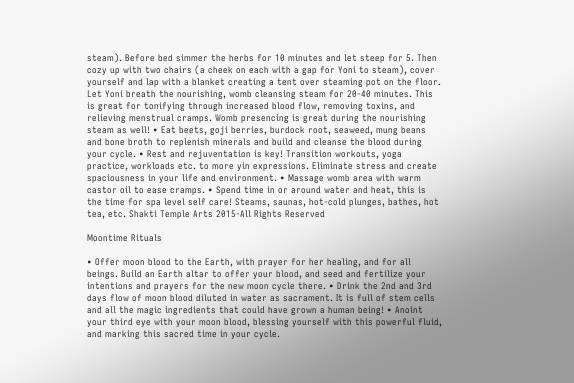steam). Before bed simmer the herbs for 10 minutes and let steep for 5. Then cozy up with two chairs (a cheek on each with a gap for Yoni to steam), cover yourself and lap with a blanket creating a tent over steaming pot on the floor. Let Yoni breath the nourishing, womb cleansing steam for 20-40 minutes. This is great for tonifying through increased blood flow, removing toxins, and relieving menstrual cramps. Womb presencing is great during the nourishing steam as well! • Eat beets, goji berries, burdock root, seaweed, mung beans and bone broth to replenish minerals and build and cleanse the blood during your cycle. • Rest and rejuventation is key! Transition workouts, yoga practice, workloads etc. to more yin expressions. Eliminate stress and create spaciousness in your life and environment. • Massage womb area with warm castor oil to ease cramps. • Spend time in or around water and heat, this is the time for spa level self care! Steams, saunas, hot-cold plunges, bathes, hot tea, etc. Shakti Temple Arts 2015-All Rights Reserved

Moontime Rituals

• Offer moon blood to the Earth, with prayer for her healing, and for all beings. Build an Earth altar to offer your blood, and seed and fertilize your intentions and prayers for the new moon cycle there. • Drink the 2nd and 3rd days flow of moon blood diluted in water as sacrament. It is full of stem cells and all the magic ingredients that could have grown a human being! • Anoint your third eye with your moon blood, blessing yourself with this powerful fluid, and marking this sacred time in your cycle.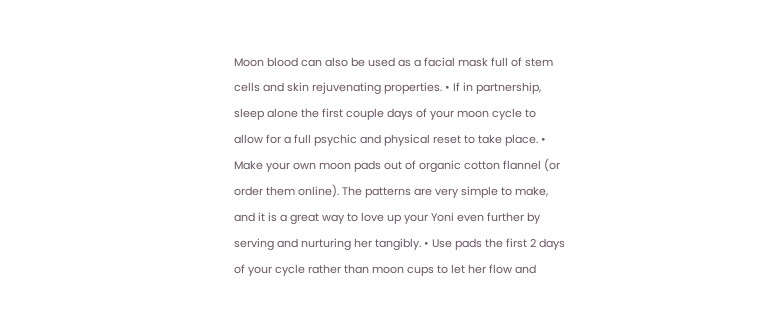Moon blood can also be used as a facial mask full of stem cells and skin rejuvenating properties. • If in partnership, sleep alone the first couple days of your moon cycle to allow for a full psychic and physical reset to take place. • Make your own moon pads out of organic cotton flannel (or order them online). The patterns are very simple to make, and it is a great way to love up your Yoni even further by serving and nurturing her tangibly. • Use pads the first 2 days of your cycle rather than moon cups to let her flow and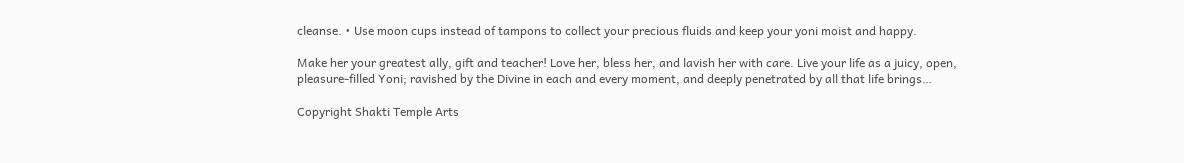cleanse. • Use moon cups instead of tampons to collect your precious fluids and keep your yoni moist and happy.

Make her your greatest ally, gift and teacher! Love her, bless her, and lavish her with care. Live your life as a juicy, open, pleasure-filled Yoni; ravished by the Divine in each and every moment, and deeply penetrated by all that life brings…

Copyright Shakti Temple Arts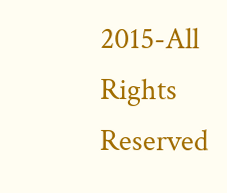2015-All Rights Reserved